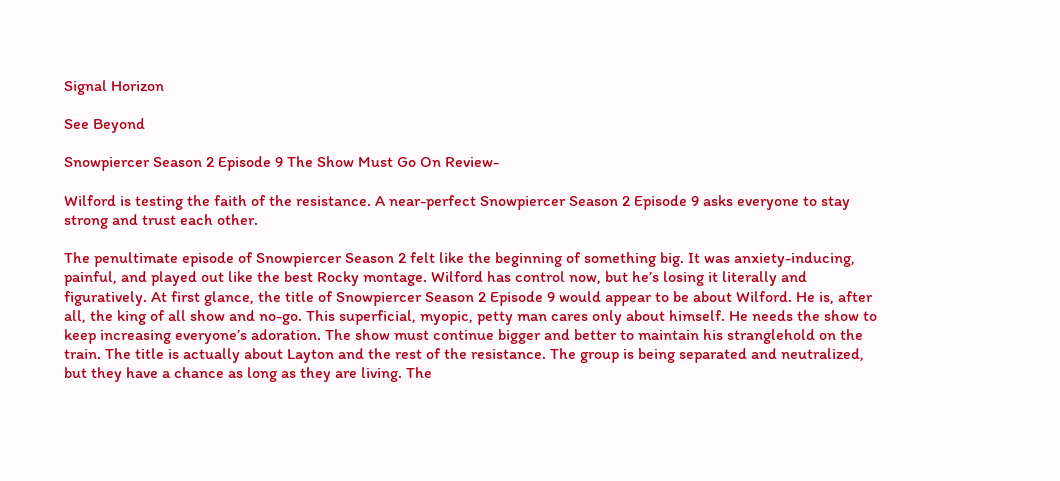Signal Horizon

See Beyond

Snowpiercer Season 2 Episode 9 The Show Must Go On Review-

Wilford is testing the faith of the resistance. A near-perfect Snowpiercer Season 2 Episode 9 asks everyone to stay strong and trust each other.

The penultimate episode of Snowpiercer Season 2 felt like the beginning of something big. It was anxiety-inducing, painful, and played out like the best Rocky montage. Wilford has control now, but he’s losing it literally and figuratively. At first glance, the title of Snowpiercer Season 2 Episode 9 would appear to be about Wilford. He is, after all, the king of all show and no-go. This superficial, myopic, petty man cares only about himself. He needs the show to keep increasing everyone’s adoration. The show must continue bigger and better to maintain his stranglehold on the train. The title is actually about Layton and the rest of the resistance. The group is being separated and neutralized, but they have a chance as long as they are living. The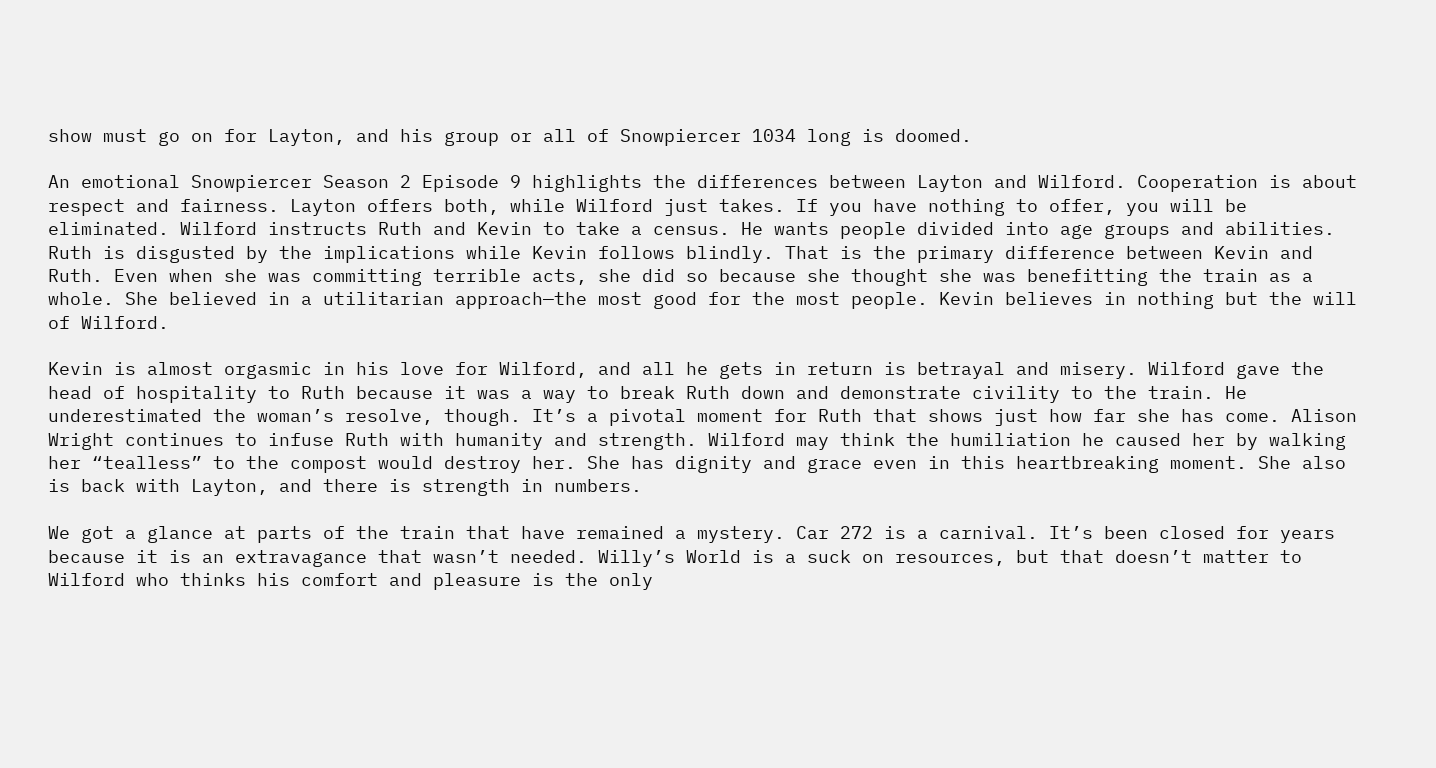show must go on for Layton, and his group or all of Snowpiercer 1034 long is doomed.

An emotional Snowpiercer Season 2 Episode 9 highlights the differences between Layton and Wilford. Cooperation is about respect and fairness. Layton offers both, while Wilford just takes. If you have nothing to offer, you will be eliminated. Wilford instructs Ruth and Kevin to take a census. He wants people divided into age groups and abilities. Ruth is disgusted by the implications while Kevin follows blindly. That is the primary difference between Kevin and Ruth. Even when she was committing terrible acts, she did so because she thought she was benefitting the train as a whole. She believed in a utilitarian approach—the most good for the most people. Kevin believes in nothing but the will of Wilford.

Kevin is almost orgasmic in his love for Wilford, and all he gets in return is betrayal and misery. Wilford gave the head of hospitality to Ruth because it was a way to break Ruth down and demonstrate civility to the train. He underestimated the woman’s resolve, though. It’s a pivotal moment for Ruth that shows just how far she has come. Alison Wright continues to infuse Ruth with humanity and strength. Wilford may think the humiliation he caused her by walking her “tealless” to the compost would destroy her. She has dignity and grace even in this heartbreaking moment. She also is back with Layton, and there is strength in numbers.

We got a glance at parts of the train that have remained a mystery. Car 272 is a carnival. It’s been closed for years because it is an extravagance that wasn’t needed. Willy’s World is a suck on resources, but that doesn’t matter to Wilford who thinks his comfort and pleasure is the only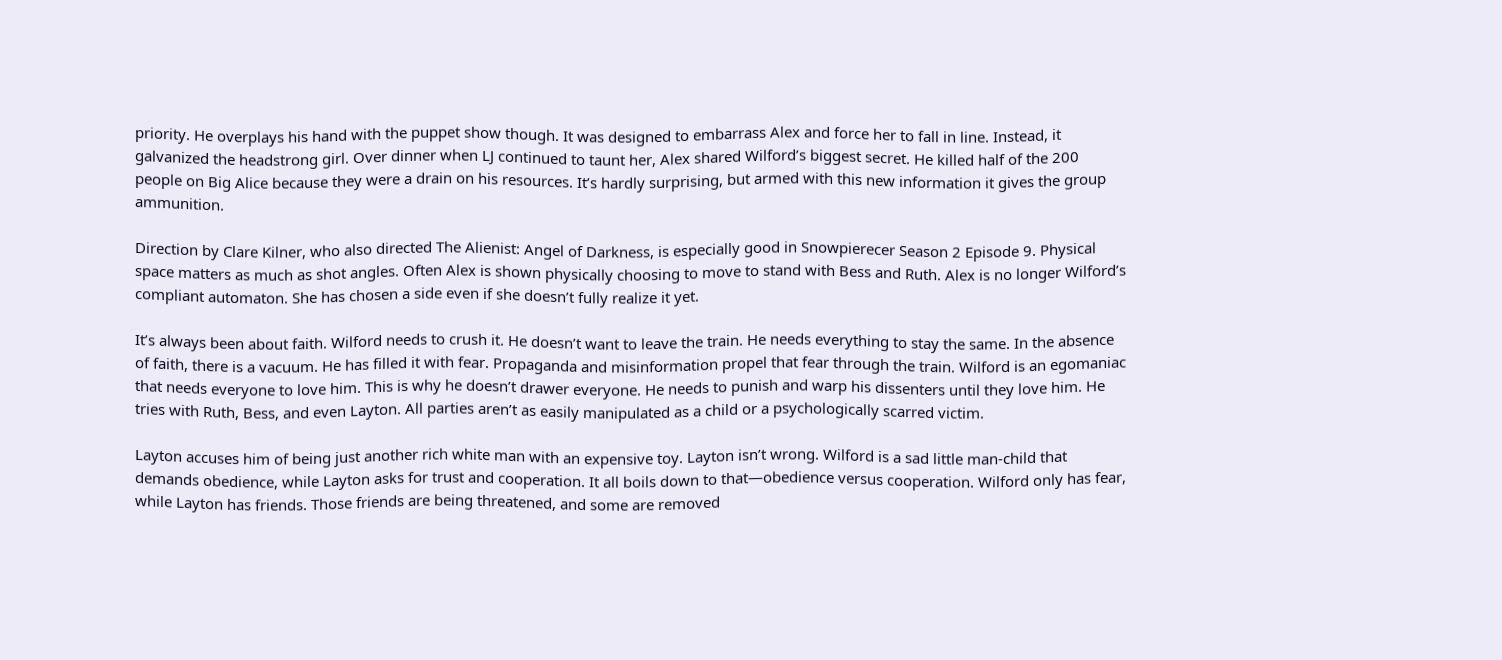priority. He overplays his hand with the puppet show though. It was designed to embarrass Alex and force her to fall in line. Instead, it galvanized the headstrong girl. Over dinner when LJ continued to taunt her, Alex shared Wilford’s biggest secret. He killed half of the 200 people on Big Alice because they were a drain on his resources. It’s hardly surprising, but armed with this new information it gives the group ammunition.

Direction by Clare Kilner, who also directed The Alienist: Angel of Darkness, is especially good in Snowpierecer Season 2 Episode 9. Physical space matters as much as shot angles. Often Alex is shown physically choosing to move to stand with Bess and Ruth. Alex is no longer Wilford’s compliant automaton. She has chosen a side even if she doesn’t fully realize it yet.

It’s always been about faith. Wilford needs to crush it. He doesn’t want to leave the train. He needs everything to stay the same. In the absence of faith, there is a vacuum. He has filled it with fear. Propaganda and misinformation propel that fear through the train. Wilford is an egomaniac that needs everyone to love him. This is why he doesn’t drawer everyone. He needs to punish and warp his dissenters until they love him. He tries with Ruth, Bess, and even Layton. All parties aren’t as easily manipulated as a child or a psychologically scarred victim.

Layton accuses him of being just another rich white man with an expensive toy. Layton isn’t wrong. Wilford is a sad little man-child that demands obedience, while Layton asks for trust and cooperation. It all boils down to that—obedience versus cooperation. Wilford only has fear, while Layton has friends. Those friends are being threatened, and some are removed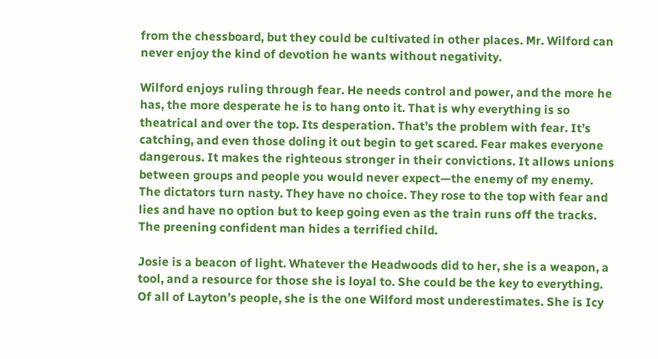from the chessboard, but they could be cultivated in other places. Mr. Wilford can never enjoy the kind of devotion he wants without negativity.

Wilford enjoys ruling through fear. He needs control and power, and the more he has, the more desperate he is to hang onto it. That is why everything is so theatrical and over the top. Its desperation. That’s the problem with fear. It’s catching, and even those doling it out begin to get scared. Fear makes everyone dangerous. It makes the righteous stronger in their convictions. It allows unions between groups and people you would never expect—the enemy of my enemy. The dictators turn nasty. They have no choice. They rose to the top with fear and lies and have no option but to keep going even as the train runs off the tracks. The preening confident man hides a terrified child.

Josie is a beacon of light. Whatever the Headwoods did to her, she is a weapon, a tool, and a resource for those she is loyal to. She could be the key to everything. Of all of Layton’s people, she is the one Wilford most underestimates. She is Icy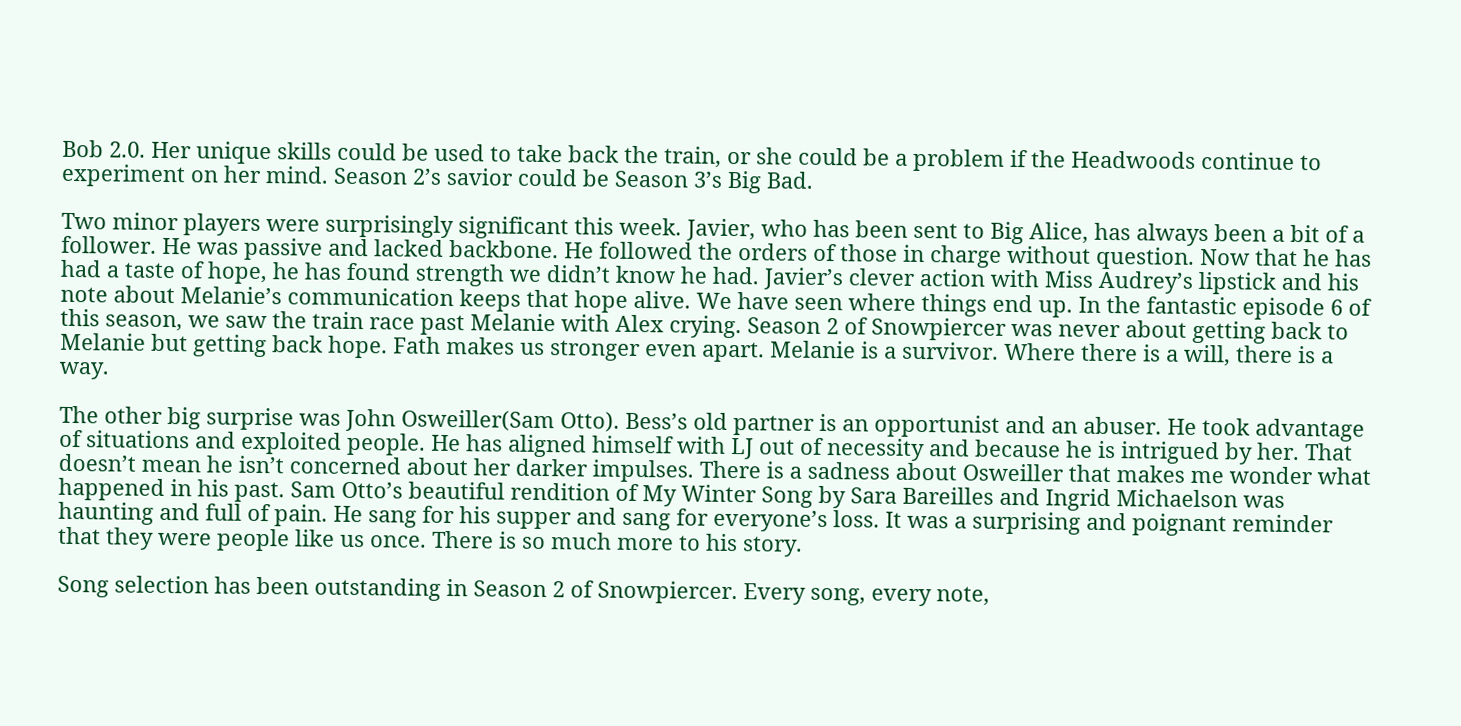Bob 2.0. Her unique skills could be used to take back the train, or she could be a problem if the Headwoods continue to experiment on her mind. Season 2’s savior could be Season 3’s Big Bad.

Two minor players were surprisingly significant this week. Javier, who has been sent to Big Alice, has always been a bit of a follower. He was passive and lacked backbone. He followed the orders of those in charge without question. Now that he has had a taste of hope, he has found strength we didn’t know he had. Javier’s clever action with Miss Audrey’s lipstick and his note about Melanie’s communication keeps that hope alive. We have seen where things end up. In the fantastic episode 6 of this season, we saw the train race past Melanie with Alex crying. Season 2 of Snowpiercer was never about getting back to Melanie but getting back hope. Fath makes us stronger even apart. Melanie is a survivor. Where there is a will, there is a way.

The other big surprise was John Osweiller(Sam Otto). Bess’s old partner is an opportunist and an abuser. He took advantage of situations and exploited people. He has aligned himself with LJ out of necessity and because he is intrigued by her. That doesn’t mean he isn’t concerned about her darker impulses. There is a sadness about Osweiller that makes me wonder what happened in his past. Sam Otto’s beautiful rendition of My Winter Song by Sara Bareilles and Ingrid Michaelson was haunting and full of pain. He sang for his supper and sang for everyone’s loss. It was a surprising and poignant reminder that they were people like us once. There is so much more to his story.

Song selection has been outstanding in Season 2 of Snowpiercer. Every song, every note,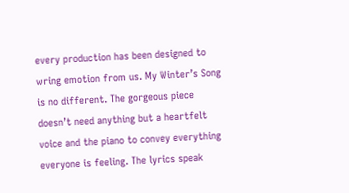every production has been designed to wring emotion from us. My Winter’s Song is no different. The gorgeous piece doesn’t need anything but a heartfelt voice and the piano to convey everything everyone is feeling. The lyrics speak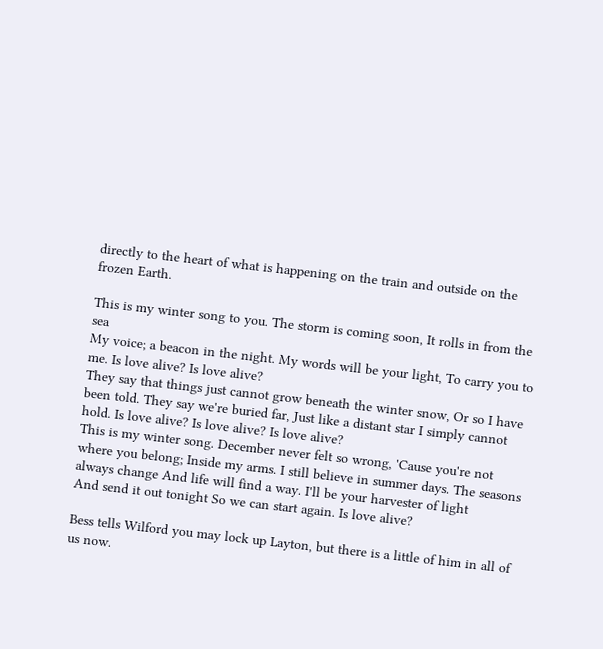directly to the heart of what is happening on the train and outside on the frozen Earth.

This is my winter song to you. The storm is coming soon, It rolls in from the sea
My voice; a beacon in the night. My words will be your light, To carry you to me. Is love alive? Is love alive?
They say that things just cannot grow beneath the winter snow, Or so I have been told. They say we're buried far, Just like a distant star I simply cannot hold. Is love alive? Is love alive? Is love alive?
This is my winter song. December never felt so wrong, 'Cause you're not where you belong; Inside my arms. I still believe in summer days. The seasons always change And life will find a way. I'll be your harvester of light
And send it out tonight So we can start again. Is love alive?

Bess tells Wilford you may lock up Layton, but there is a little of him in all of us now.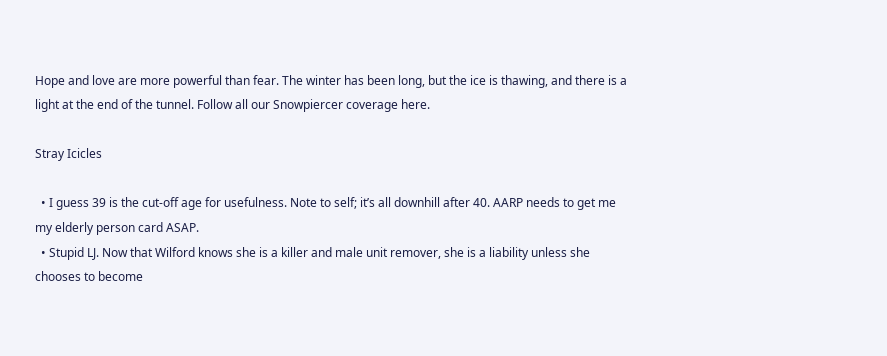Hope and love are more powerful than fear. The winter has been long, but the ice is thawing, and there is a light at the end of the tunnel. Follow all our Snowpiercer coverage here.

Stray Icicles

  • I guess 39 is the cut-off age for usefulness. Note to self; it’s all downhill after 40. AARP needs to get me my elderly person card ASAP.
  • Stupid LJ. Now that Wilford knows she is a killer and male unit remover, she is a liability unless she chooses to become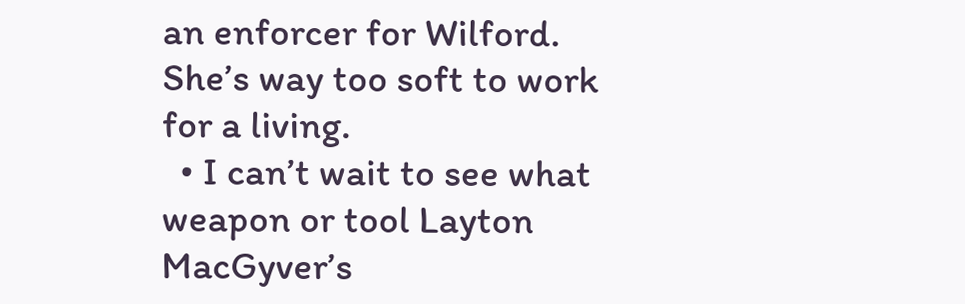an enforcer for Wilford. She’s way too soft to work for a living.
  • I can’t wait to see what weapon or tool Layton MacGyver’s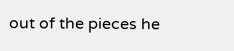out of the pieces he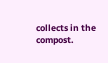collects in the compost.